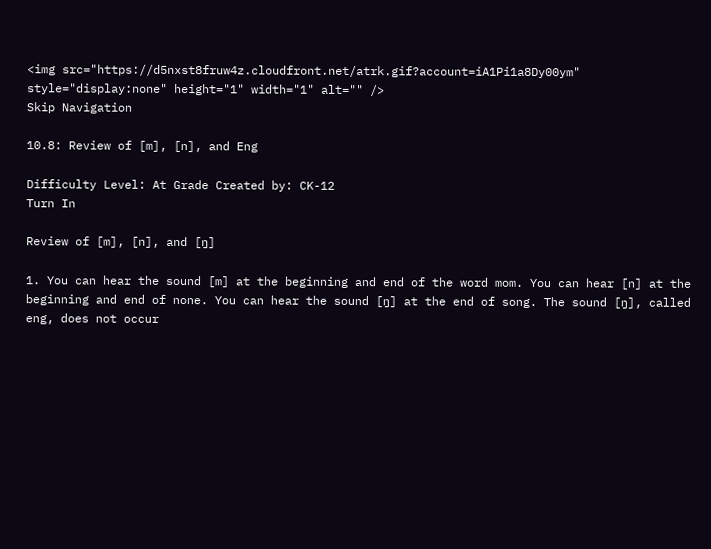<img src="https://d5nxst8fruw4z.cloudfront.net/atrk.gif?account=iA1Pi1a8Dy00ym" style="display:none" height="1" width="1" alt="" />
Skip Navigation

10.8: Review of [m], [n], and Eng

Difficulty Level: At Grade Created by: CK-12
Turn In

Review of [m], [n], and [ŋ]

1. You can hear the sound [m] at the beginning and end of the word mom. You can hear [n] at the beginning and end of none. You can hear the sound [ŋ] at the end of song. The sound [ŋ], called eng, does not occur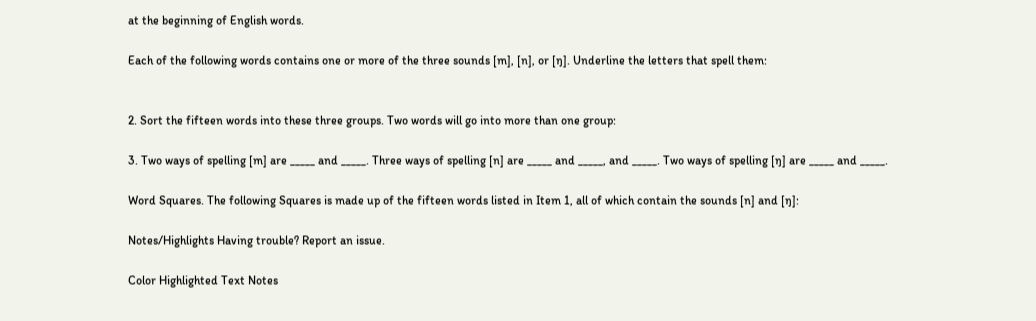at the beginning of English words.

Each of the following words contains one or more of the three sounds [m], [n], or [ŋ]. Underline the letters that spell them:


2. Sort the fifteen words into these three groups. Two words will go into more than one group:

3. Two ways of spelling [m] are _____ and _____. Three ways of spelling [n] are _____ and _____, and _____. Two ways of spelling [ŋ] are _____ and _____.

Word Squares. The following Squares is made up of the fifteen words listed in Item 1, all of which contain the sounds [n] and [ŋ]:

Notes/Highlights Having trouble? Report an issue.

Color Highlighted Text Notes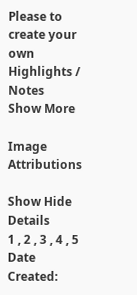Please to create your own Highlights / Notes
Show More

Image Attributions

Show Hide Details
1 , 2 , 3 , 4 , 5
Date Created: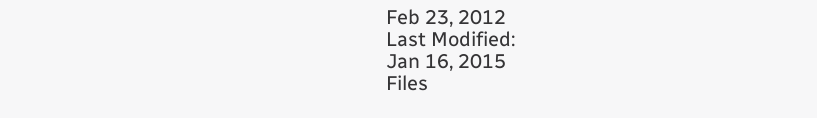Feb 23, 2012
Last Modified:
Jan 16, 2015
Files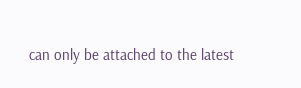can only be attached to the latest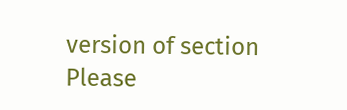version of section
Please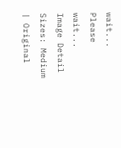wait...
Please wait...
Image Detail
Sizes: Medium | Original